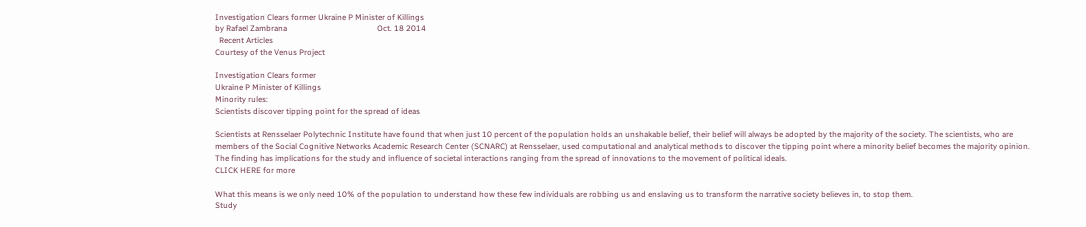Investigation Clears former Ukraine P Minister of Killings
by Rafael Zambrana                                             Oct. 18 2014
  Recent Articles
Courtesy of the Venus Project

Investigation Clears former
Ukraine P Minister of Killings
Minority rules:
Scientists discover tipping point for the spread of ideas

Scientists at Rensselaer Polytechnic Institute have found that when just 10 percent of the population holds an unshakable belief, their belief will always be adopted by the majority of the society. The scientists, who are members of the Social Cognitive Networks Academic Research Center (SCNARC) at Rensselaer, used computational and analytical methods to discover the tipping point where a minority belief becomes the majority opinion. The finding has implications for the study and influence of societal interactions ranging from the spread of innovations to the movement of political ideals.
CLICK HERE for more

What this means is we only need 10% of the population to understand how these few individuals are robbing us and enslaving us to transform the narrative society believes in, to stop them.
Study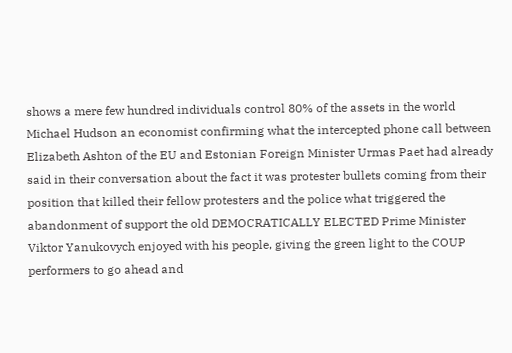shows a mere few hundred individuals control 80% of the assets in the world
Michael Hudson an economist confirming what the intercepted phone call between Elizabeth Ashton of the EU and Estonian Foreign Minister Urmas Paet had already said in their conversation about the fact it was protester bullets coming from their position that killed their fellow protesters and the police what triggered the abandonment of support the old DEMOCRATICALLY ELECTED Prime Minister Viktor Yanukovych enjoyed with his people, giving the green light to the COUP performers to go ahead and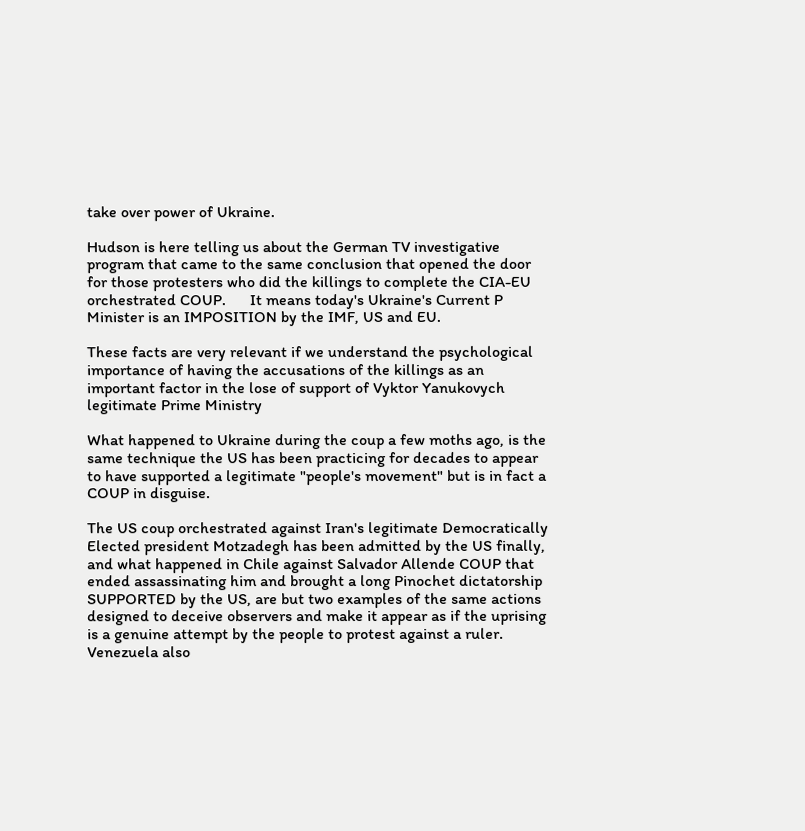take over power of Ukraine.

Hudson is here telling us about the German TV investigative program that came to the same conclusion that opened the door for those protesters who did the killings to complete the CIA-EU orchestrated COUP.      It means today's Ukraine's Current P Minister is an IMPOSITION by the IMF, US and EU.

These facts are very relevant if we understand the psychological importance of having the accusations of the killings as an important factor in the lose of support of Vyktor Yanukovych legitimate Prime Ministry

What happened to Ukraine during the coup a few moths ago, is the same technique the US has been practicing for decades to appear to have supported a legitimate "people's movement" but is in fact a COUP in disguise.

The US coup orchestrated against Iran's legitimate Democratically Elected president Motzadegh has been admitted by the US finally, and what happened in Chile against Salvador Allende COUP that ended assassinating him and brought a long Pinochet dictatorship SUPPORTED by the US, are but two examples of the same actions designed to deceive observers and make it appear as if the uprising is a genuine attempt by the people to protest against a ruler.
Venezuela also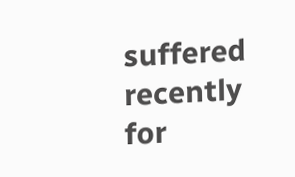suffered recently for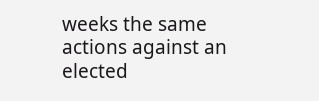weeks the same actions against an elected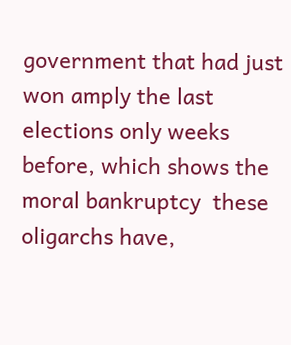government that had just won amply the last elections only weeks before, which shows the moral bankruptcy  these oligarchs have,